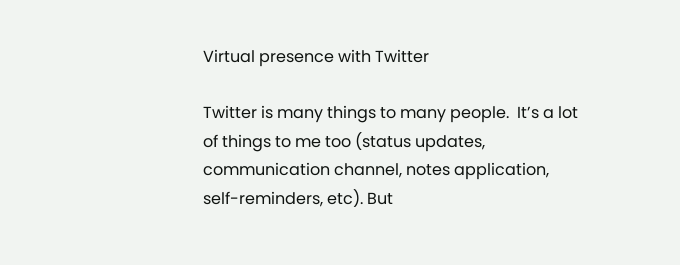Virtual presence with Twitter

Twitter is many things to many people.  It’s a lot of things to me too (status updates, communication channel, notes application, self-reminders, etc). But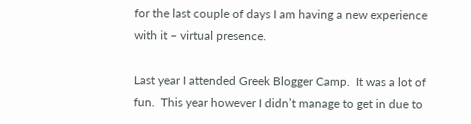for the last couple of days I am having a new experience with it – virtual presence.

Last year I attended Greek Blogger Camp.  It was a lot of fun.  This year however I didn’t manage to get in due to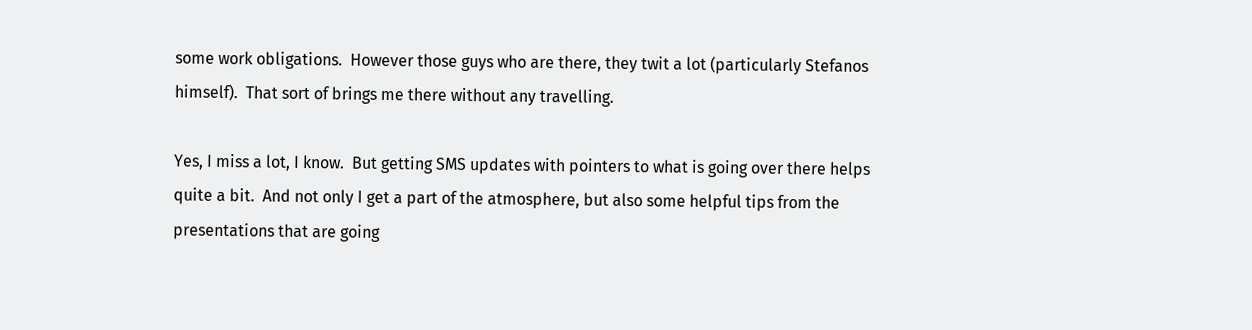some work obligations.  However those guys who are there, they twit a lot (particularly Stefanos himself).  That sort of brings me there without any travelling.

Yes, I miss a lot, I know.  But getting SMS updates with pointers to what is going over there helps quite a bit.  And not only I get a part of the atmosphere, but also some helpful tips from the presentations that are going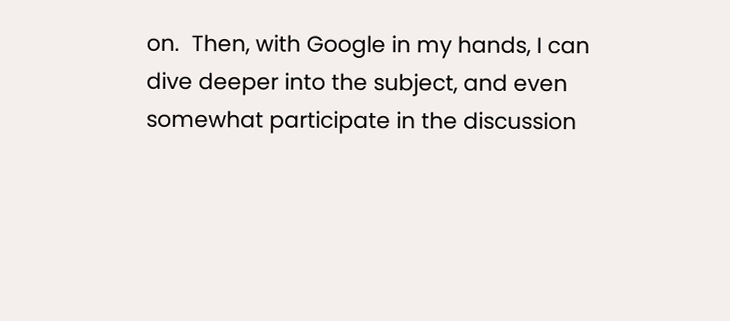on.  Then, with Google in my hands, I can dive deeper into the subject, and even somewhat participate in the discussion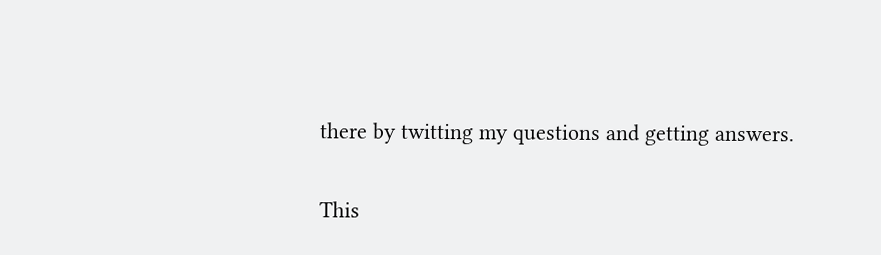there by twitting my questions and getting answers.

This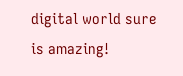digital world sure is amazing!